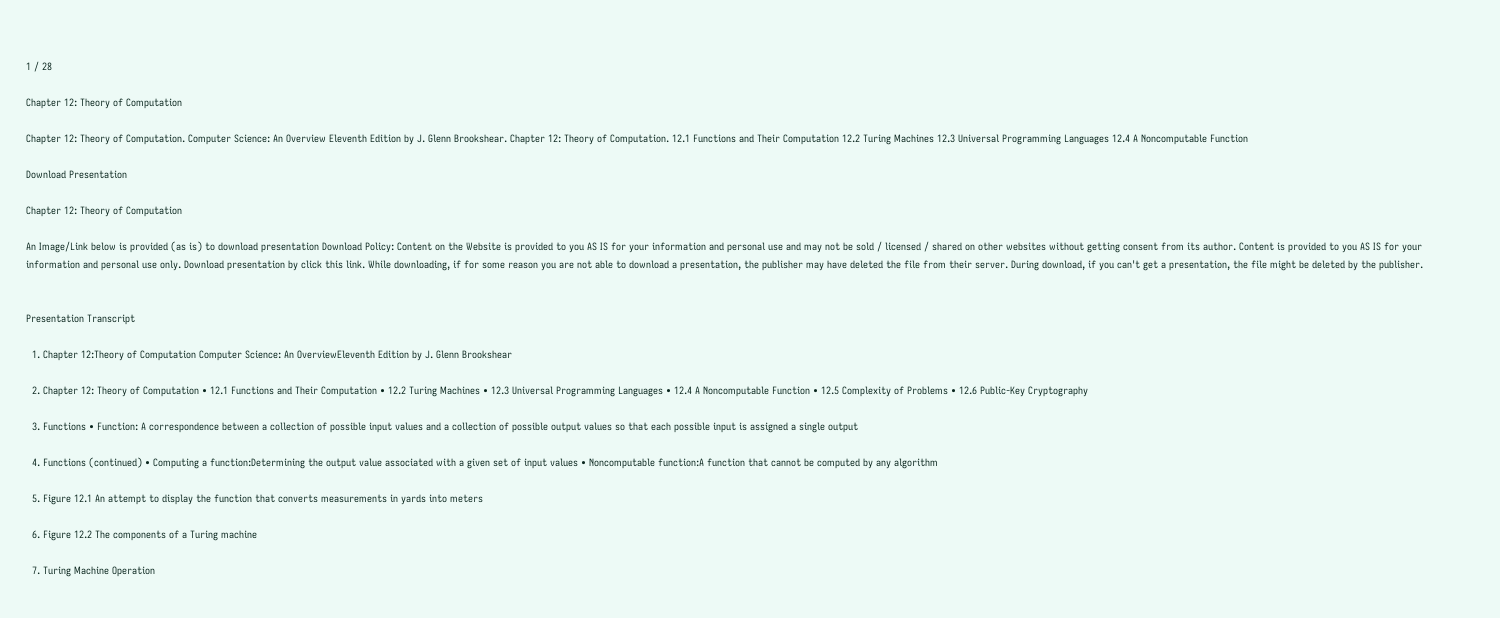1 / 28

Chapter 12: Theory of Computation

Chapter 12: Theory of Computation. Computer Science: An Overview Eleventh Edition by J. Glenn Brookshear. Chapter 12: Theory of Computation. 12.1 Functions and Their Computation 12.2 Turing Machines 12.3 Universal Programming Languages 12.4 A Noncomputable Function

Download Presentation

Chapter 12: Theory of Computation

An Image/Link below is provided (as is) to download presentation Download Policy: Content on the Website is provided to you AS IS for your information and personal use and may not be sold / licensed / shared on other websites without getting consent from its author. Content is provided to you AS IS for your information and personal use only. Download presentation by click this link. While downloading, if for some reason you are not able to download a presentation, the publisher may have deleted the file from their server. During download, if you can't get a presentation, the file might be deleted by the publisher.


Presentation Transcript

  1. Chapter 12:Theory of Computation Computer Science: An OverviewEleventh Edition by J. Glenn Brookshear

  2. Chapter 12: Theory of Computation • 12.1 Functions and Their Computation • 12.2 Turing Machines • 12.3 Universal Programming Languages • 12.4 A Noncomputable Function • 12.5 Complexity of Problems • 12.6 Public-Key Cryptography

  3. Functions • Function: A correspondence between a collection of possible input values and a collection of possible output values so that each possible input is assigned a single output

  4. Functions (continued) • Computing a function:Determining the output value associated with a given set of input values • Noncomputable function:A function that cannot be computed by any algorithm

  5. Figure 12.1 An attempt to display the function that converts measurements in yards into meters

  6. Figure 12.2 The components of a Turing machine

  7. Turing Machine Operation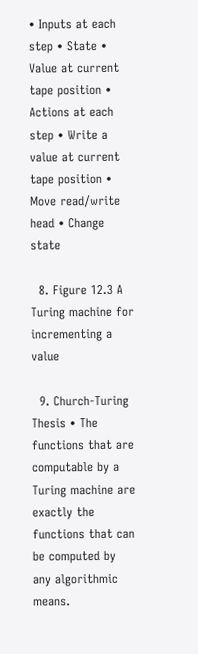• Inputs at each step • State • Value at current tape position • Actions at each step • Write a value at current tape position • Move read/write head • Change state

  8. Figure 12.3 A Turing machine for incrementing a value

  9. Church-Turing Thesis • The functions that are computable by a Turing machine are exactly the functions that can be computed by any algorithmic means.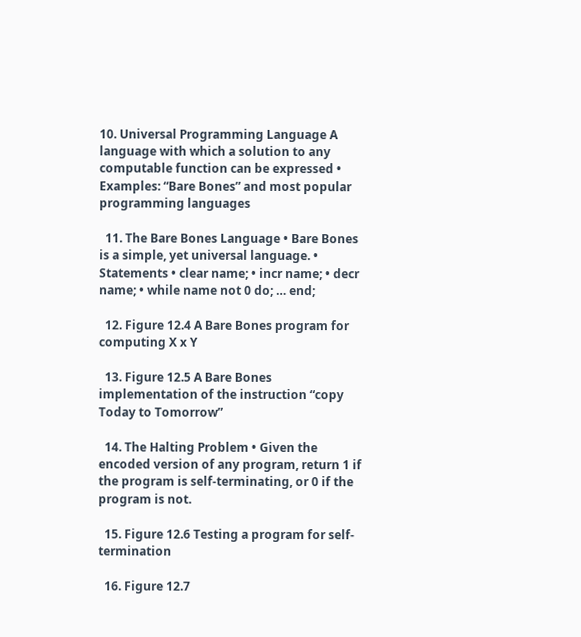10. Universal Programming Language A language with which a solution to any computable function can be expressed • Examples: “Bare Bones” and most popular programming languages

  11. The Bare Bones Language • Bare Bones is a simple, yet universal language. • Statements • clear name; • incr name; • decr name; • while name not 0 do; … end;

  12. Figure 12.4 A Bare Bones program for computing X x Y

  13. Figure 12.5 A Bare Bones implementation of the instruction “copy Today to Tomorrow”

  14. The Halting Problem • Given the encoded version of any program, return 1 if the program is self-terminating, or 0 if the program is not.

  15. Figure 12.6 Testing a program for self-termination

  16. Figure 12.7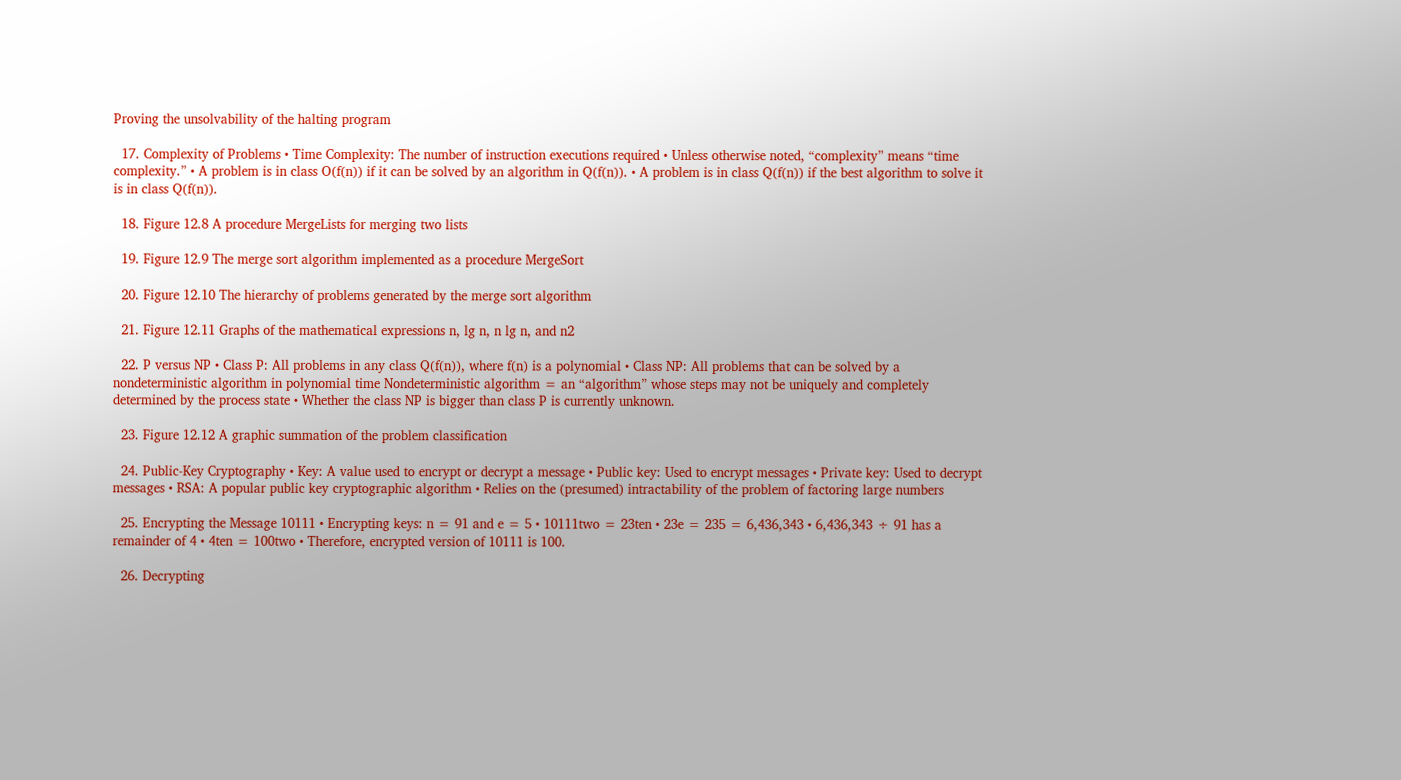Proving the unsolvability of the halting program

  17. Complexity of Problems • Time Complexity: The number of instruction executions required • Unless otherwise noted, “complexity” means “time complexity.” • A problem is in class O(f(n)) if it can be solved by an algorithm in Q(f(n)). • A problem is in class Q(f(n)) if the best algorithm to solve it is in class Q(f(n)).

  18. Figure 12.8 A procedure MergeLists for merging two lists

  19. Figure 12.9 The merge sort algorithm implemented as a procedure MergeSort

  20. Figure 12.10 The hierarchy of problems generated by the merge sort algorithm

  21. Figure 12.11 Graphs of the mathematical expressions n, lg n, n lg n, and n2

  22. P versus NP • Class P: All problems in any class Q(f(n)), where f(n) is a polynomial • Class NP: All problems that can be solved by a nondeterministic algorithm in polynomial time Nondeterministic algorithm = an “algorithm” whose steps may not be uniquely and completely determined by the process state • Whether the class NP is bigger than class P is currently unknown.

  23. Figure 12.12 A graphic summation of the problem classification

  24. Public-Key Cryptography • Key: A value used to encrypt or decrypt a message • Public key: Used to encrypt messages • Private key: Used to decrypt messages • RSA: A popular public key cryptographic algorithm • Relies on the (presumed) intractability of the problem of factoring large numbers

  25. Encrypting the Message 10111 • Encrypting keys: n = 91 and e = 5 • 10111two = 23ten • 23e = 235 = 6,436,343 • 6,436,343 ÷ 91 has a remainder of 4 • 4ten = 100two • Therefore, encrypted version of 10111 is 100.

  26. Decrypting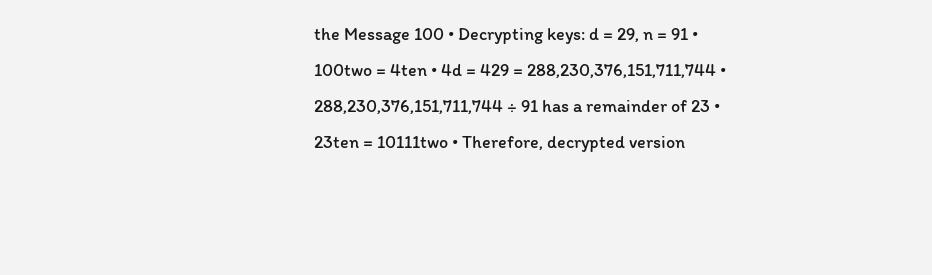the Message 100 • Decrypting keys: d = 29, n = 91 • 100two = 4ten • 4d = 429 = 288,230,376,151,711,744 • 288,230,376,151,711,744 ÷ 91 has a remainder of 23 • 23ten = 10111two • Therefore, decrypted version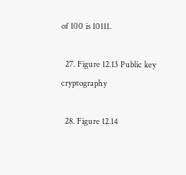of 100 is 10111.

  27. Figure 12.13 Public key cryptography

  28. Figure 12.14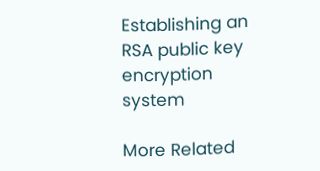Establishing an RSA public key encryption system

More Related